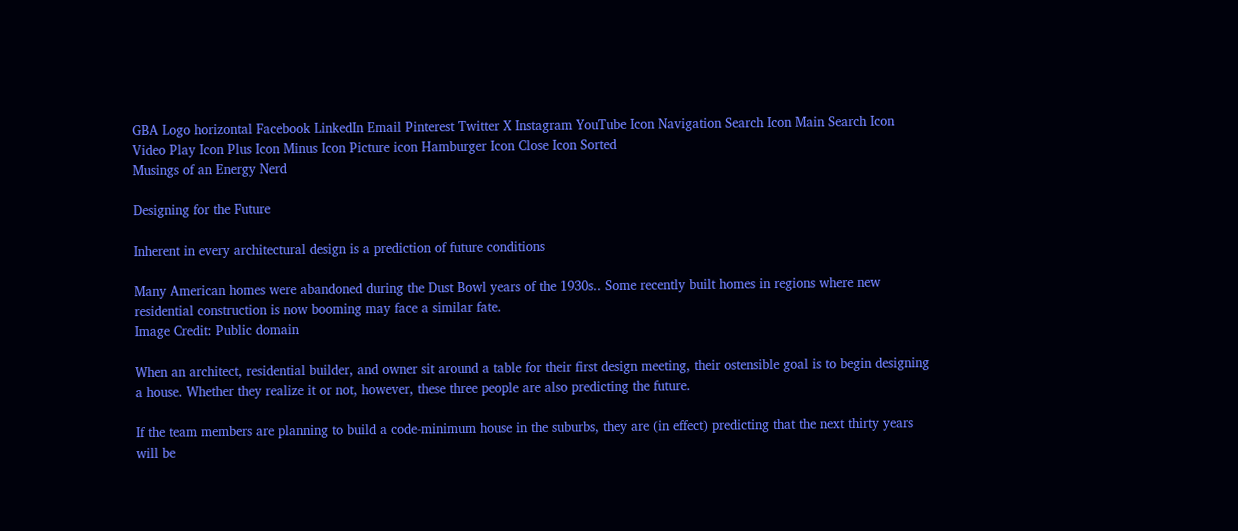GBA Logo horizontal Facebook LinkedIn Email Pinterest Twitter X Instagram YouTube Icon Navigation Search Icon Main Search Icon Video Play Icon Plus Icon Minus Icon Picture icon Hamburger Icon Close Icon Sorted
Musings of an Energy Nerd

Designing for the Future

Inherent in every architectural design is a prediction of future conditions

Many American homes were abandoned during the Dust Bowl years of the 1930s.. Some recently built homes in regions where new residential construction is now booming may face a similar fate.
Image Credit: Public domain

When an architect, residential builder, and owner sit around a table for their first design meeting, their ostensible goal is to begin designing a house. Whether they realize it or not, however, these three people are also predicting the future.

If the team members are planning to build a code-minimum house in the suburbs, they are (in effect) predicting that the next thirty years will be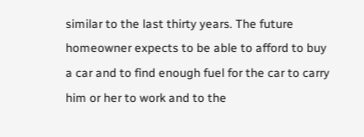similar to the last thirty years. The future homeowner expects to be able to afford to buy a car and to find enough fuel for the car to carry him or her to work and to the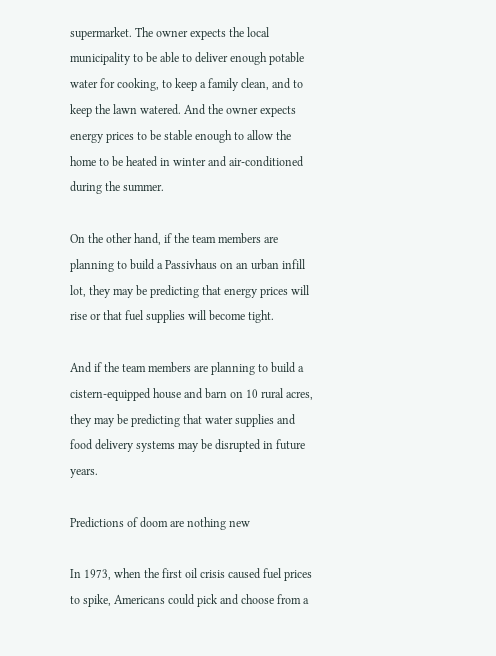supermarket. The owner expects the local municipality to be able to deliver enough potable water for cooking, to keep a family clean, and to keep the lawn watered. And the owner expects energy prices to be stable enough to allow the home to be heated in winter and air-conditioned during the summer.

On the other hand, if the team members are planning to build a Passivhaus on an urban infill lot, they may be predicting that energy prices will rise or that fuel supplies will become tight.

And if the team members are planning to build a cistern-equipped house and barn on 10 rural acres, they may be predicting that water supplies and food delivery systems may be disrupted in future years.

Predictions of doom are nothing new

In 1973, when the first oil crisis caused fuel prices to spike, Americans could pick and choose from a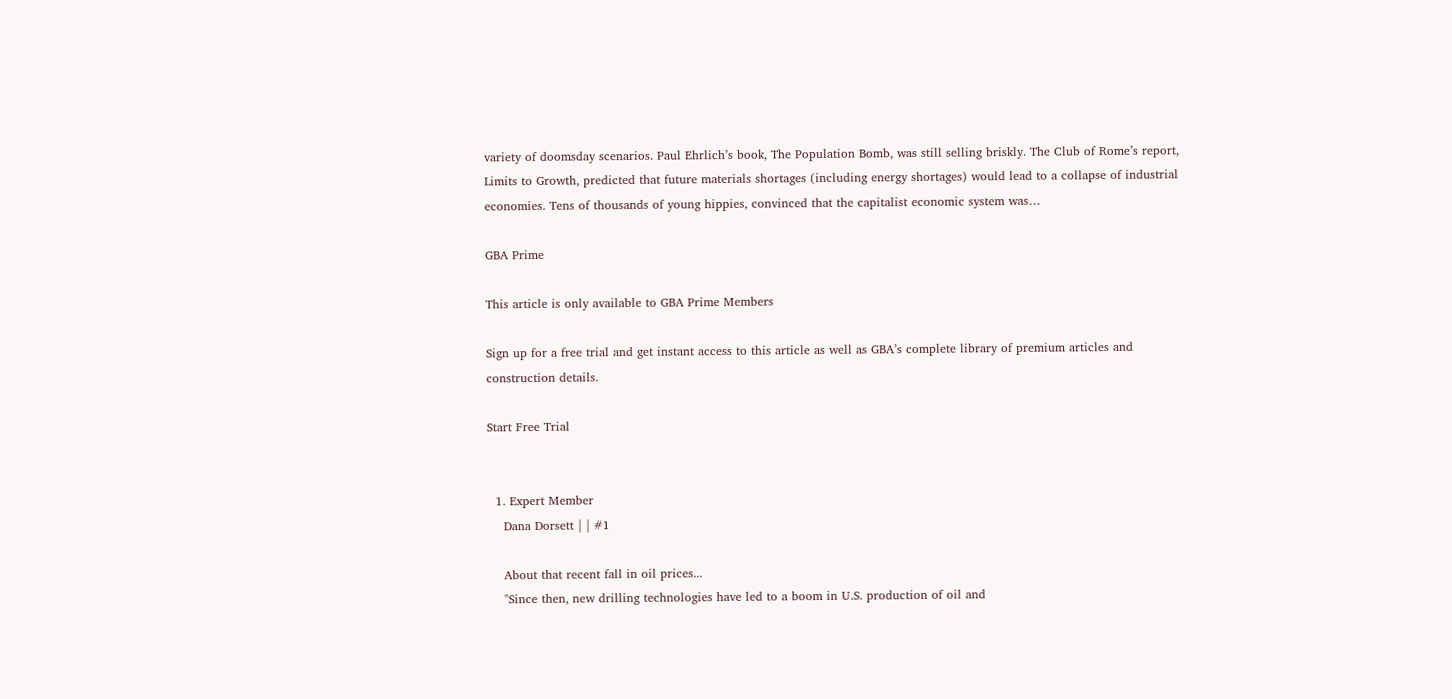variety of doomsday scenarios. Paul Ehrlich’s book, The Population Bomb, was still selling briskly. The Club of Rome’s report, Limits to Growth, predicted that future materials shortages (including energy shortages) would lead to a collapse of industrial economies. Tens of thousands of young hippies, convinced that the capitalist economic system was…

GBA Prime

This article is only available to GBA Prime Members

Sign up for a free trial and get instant access to this article as well as GBA’s complete library of premium articles and construction details.

Start Free Trial


  1. Expert Member
    Dana Dorsett | | #1

    About that recent fall in oil prices...
    "Since then, new drilling technologies have led to a boom in U.S. production of oil and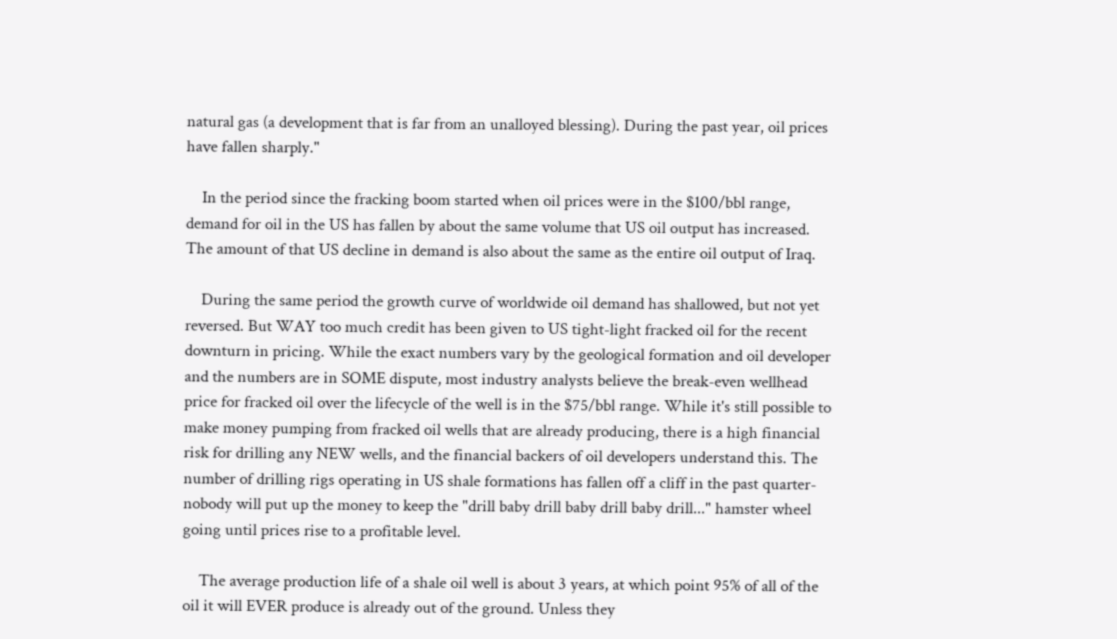natural gas (a development that is far from an unalloyed blessing). During the past year, oil prices have fallen sharply."

    In the period since the fracking boom started when oil prices were in the $100/bbl range, demand for oil in the US has fallen by about the same volume that US oil output has increased. The amount of that US decline in demand is also about the same as the entire oil output of Iraq.

    During the same period the growth curve of worldwide oil demand has shallowed, but not yet reversed. But WAY too much credit has been given to US tight-light fracked oil for the recent downturn in pricing. While the exact numbers vary by the geological formation and oil developer and the numbers are in SOME dispute, most industry analysts believe the break-even wellhead price for fracked oil over the lifecycle of the well is in the $75/bbl range. While it's still possible to make money pumping from fracked oil wells that are already producing, there is a high financial risk for drilling any NEW wells, and the financial backers of oil developers understand this. The number of drilling rigs operating in US shale formations has fallen off a cliff in the past quarter- nobody will put up the money to keep the "drill baby drill baby drill baby drill..." hamster wheel going until prices rise to a profitable level.

    The average production life of a shale oil well is about 3 years, at which point 95% of all of the oil it will EVER produce is already out of the ground. Unless they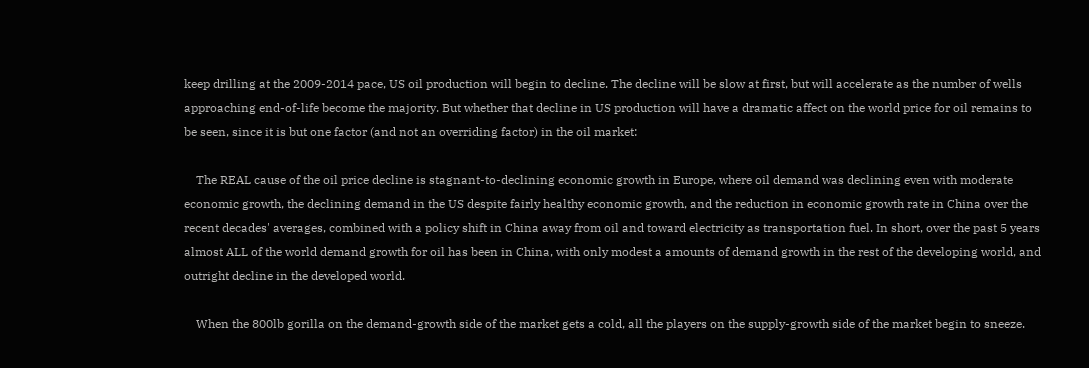keep drilling at the 2009-2014 pace, US oil production will begin to decline. The decline will be slow at first, but will accelerate as the number of wells approaching end-of-life become the majority. But whether that decline in US production will have a dramatic affect on the world price for oil remains to be seen, since it is but one factor (and not an overriding factor) in the oil market:

    The REAL cause of the oil price decline is stagnant-to-declining economic growth in Europe, where oil demand was declining even with moderate economic growth, the declining demand in the US despite fairly healthy economic growth, and the reduction in economic growth rate in China over the recent decades' averages, combined with a policy shift in China away from oil and toward electricity as transportation fuel. In short, over the past 5 years almost ALL of the world demand growth for oil has been in China, with only modest a amounts of demand growth in the rest of the developing world, and outright decline in the developed world.

    When the 800lb gorilla on the demand-growth side of the market gets a cold, all the players on the supply-growth side of the market begin to sneeze.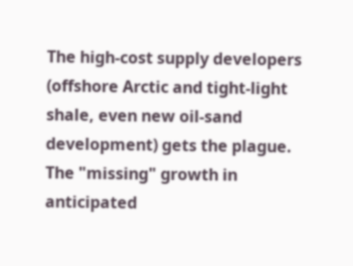The high-cost supply developers (offshore Arctic and tight-light shale, even new oil-sand development) gets the plague. The "missing" growth in anticipated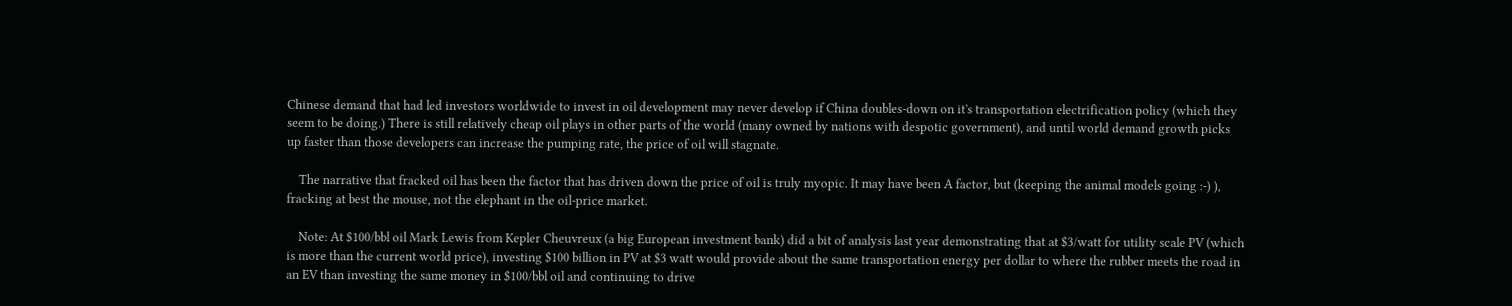Chinese demand that had led investors worldwide to invest in oil development may never develop if China doubles-down on it's transportation electrification policy (which they seem to be doing.) There is still relatively cheap oil plays in other parts of the world (many owned by nations with despotic government), and until world demand growth picks up faster than those developers can increase the pumping rate, the price of oil will stagnate.

    The narrative that fracked oil has been the factor that has driven down the price of oil is truly myopic. It may have been A factor, but (keeping the animal models going :-) ), fracking at best the mouse, not the elephant in the oil-price market.

    Note: At $100/bbl oil Mark Lewis from Kepler Cheuvreux (a big European investment bank) did a bit of analysis last year demonstrating that at $3/watt for utility scale PV (which is more than the current world price), investing $100 billion in PV at $3 watt would provide about the same transportation energy per dollar to where the rubber meets the road in an EV than investing the same money in $100/bbl oil and continuing to drive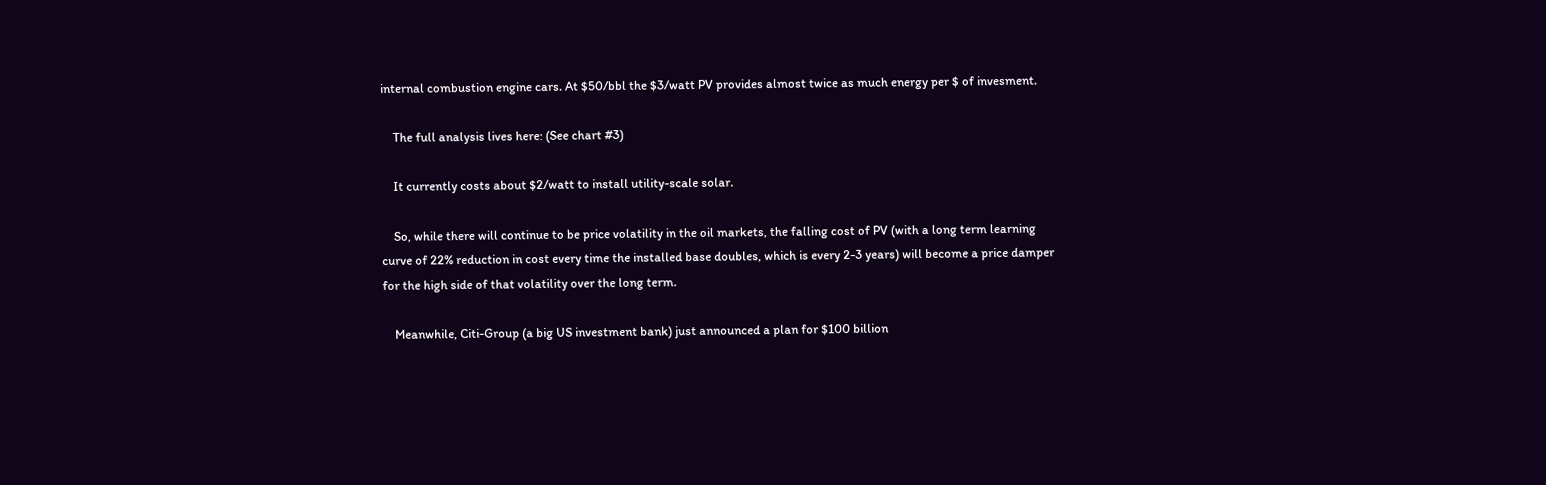internal combustion engine cars. At $50/bbl the $3/watt PV provides almost twice as much energy per $ of invesment.

    The full analysis lives here: (See chart #3)

    It currently costs about $2/watt to install utility-scale solar.

    So, while there will continue to be price volatility in the oil markets, the falling cost of PV (with a long term learning curve of 22% reduction in cost every time the installed base doubles, which is every 2-3 years) will become a price damper for the high side of that volatility over the long term.

    Meanwhile, Citi-Group (a big US investment bank) just announced a plan for $100 billion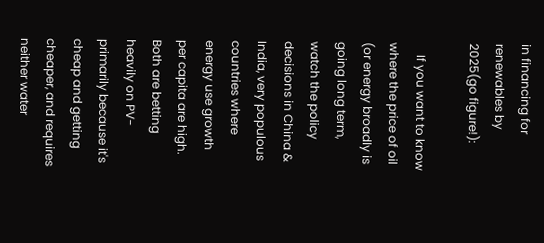in financing for renewables by 2025(go figure!):

    If you want to know where the price of oil (or energy broadly is going long term, watch the policy decisions in China & India, very populous countries where energy use growth per capita are high. Both are betting heavily on PV- primarily because it's cheap and getting cheaper, and requires neither water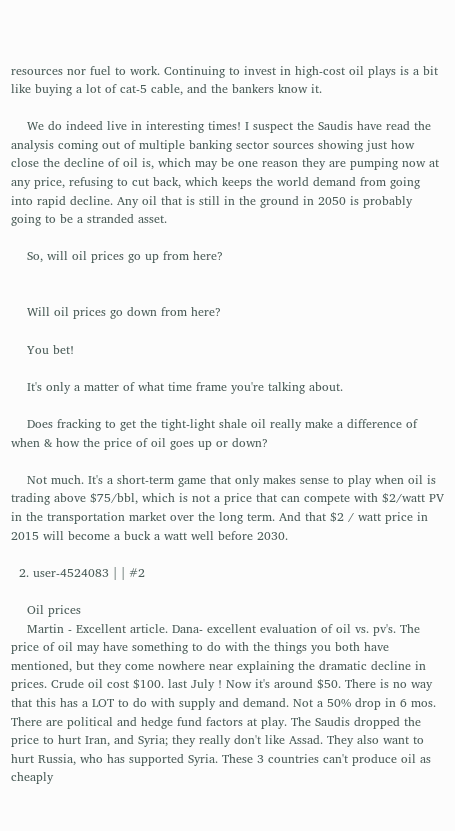resources nor fuel to work. Continuing to invest in high-cost oil plays is a bit like buying a lot of cat-5 cable, and the bankers know it.

    We do indeed live in interesting times! I suspect the Saudis have read the analysis coming out of multiple banking sector sources showing just how close the decline of oil is, which may be one reason they are pumping now at any price, refusing to cut back, which keeps the world demand from going into rapid decline. Any oil that is still in the ground in 2050 is probably going to be a stranded asset.

    So, will oil prices go up from here?


    Will oil prices go down from here?

    You bet!

    It's only a matter of what time frame you're talking about.

    Does fracking to get the tight-light shale oil really make a difference of when & how the price of oil goes up or down?

    Not much. It's a short-term game that only makes sense to play when oil is trading above $75/bbl, which is not a price that can compete with $2/watt PV in the transportation market over the long term. And that $2 / watt price in 2015 will become a buck a watt well before 2030.

  2. user-4524083 | | #2

    Oil prices
    Martin - Excellent article. Dana- excellent evaluation of oil vs. pv's. The price of oil may have something to do with the things you both have mentioned, but they come nowhere near explaining the dramatic decline in prices. Crude oil cost $100. last July ! Now it's around $50. There is no way that this has a LOT to do with supply and demand. Not a 50% drop in 6 mos. There are political and hedge fund factors at play. The Saudis dropped the price to hurt Iran, and Syria; they really don't like Assad. They also want to hurt Russia, who has supported Syria. These 3 countries can't produce oil as cheaply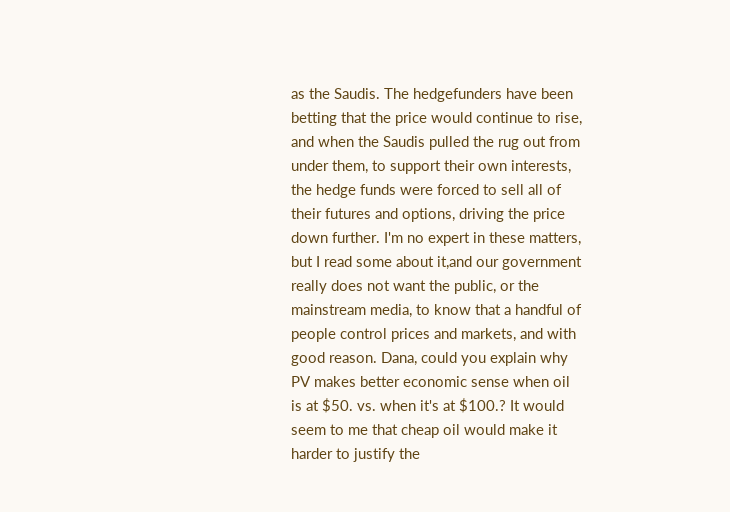as the Saudis. The hedgefunders have been betting that the price would continue to rise, and when the Saudis pulled the rug out from under them, to support their own interests, the hedge funds were forced to sell all of their futures and options, driving the price down further. I'm no expert in these matters, but I read some about it,and our government really does not want the public, or the mainstream media, to know that a handful of people control prices and markets, and with good reason. Dana, could you explain why PV makes better economic sense when oil is at $50. vs. when it's at $100.? It would seem to me that cheap oil would make it harder to justify the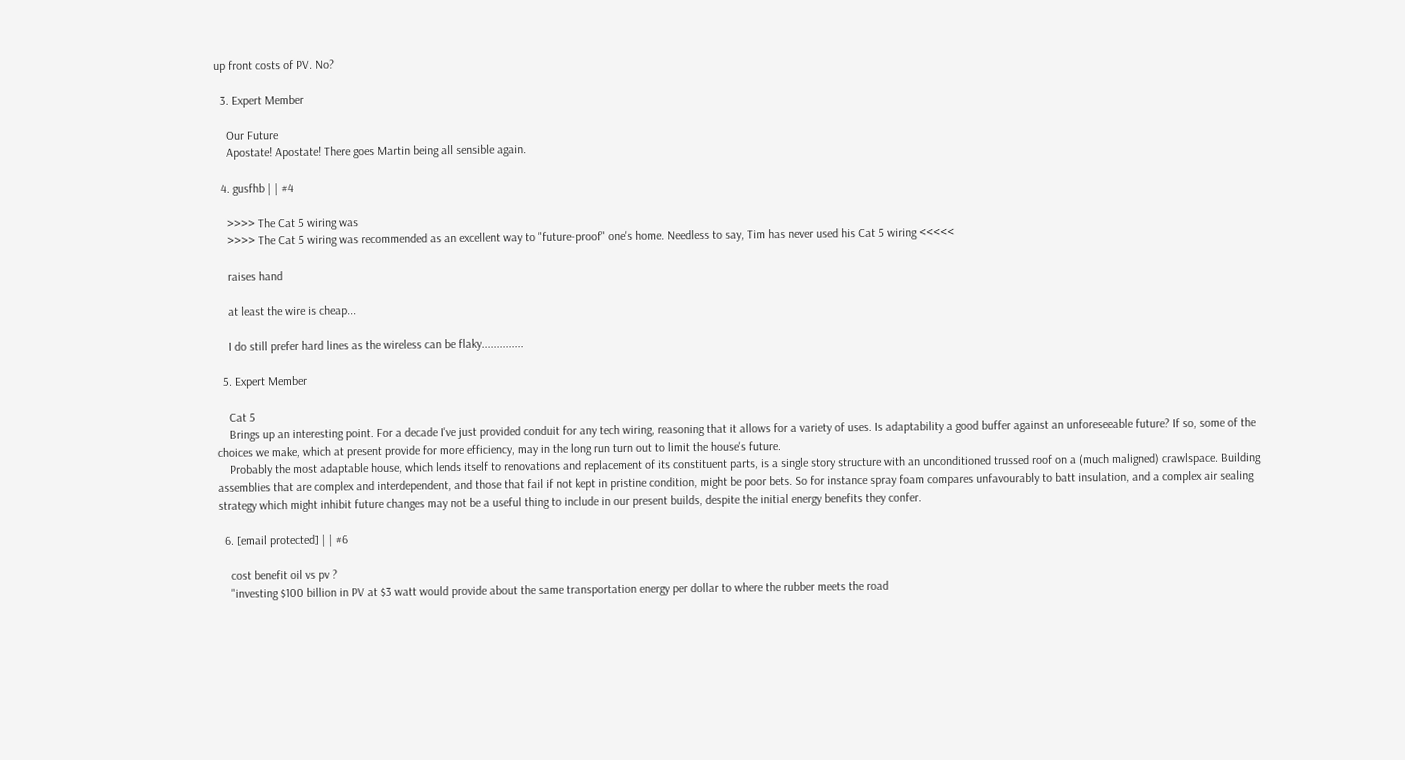up front costs of PV. No?

  3. Expert Member

    Our Future
    Apostate! Apostate! There goes Martin being all sensible again.

  4. gusfhb | | #4

    >>>> The Cat 5 wiring was
    >>>> The Cat 5 wiring was recommended as an excellent way to "future-proof" one's home. Needless to say, Tim has never used his Cat 5 wiring <<<<<

    raises hand

    at least the wire is cheap...

    I do still prefer hard lines as the wireless can be flaky..............

  5. Expert Member

    Cat 5
    Brings up an interesting point. For a decade I've just provided conduit for any tech wiring, reasoning that it allows for a variety of uses. Is adaptability a good buffer against an unforeseeable future? If so, some of the choices we make, which at present provide for more efficiency, may in the long run turn out to limit the house's future.
    Probably the most adaptable house, which lends itself to renovations and replacement of its constituent parts, is a single story structure with an unconditioned trussed roof on a (much maligned) crawlspace. Building assemblies that are complex and interdependent, and those that fail if not kept in pristine condition, might be poor bets. So for instance spray foam compares unfavourably to batt insulation, and a complex air sealing strategy which might inhibit future changes may not be a useful thing to include in our present builds, despite the initial energy benefits they confer.

  6. [email protected] | | #6

    cost benefit oil vs pv ?
    "investing $100 billion in PV at $3 watt would provide about the same transportation energy per dollar to where the rubber meets the road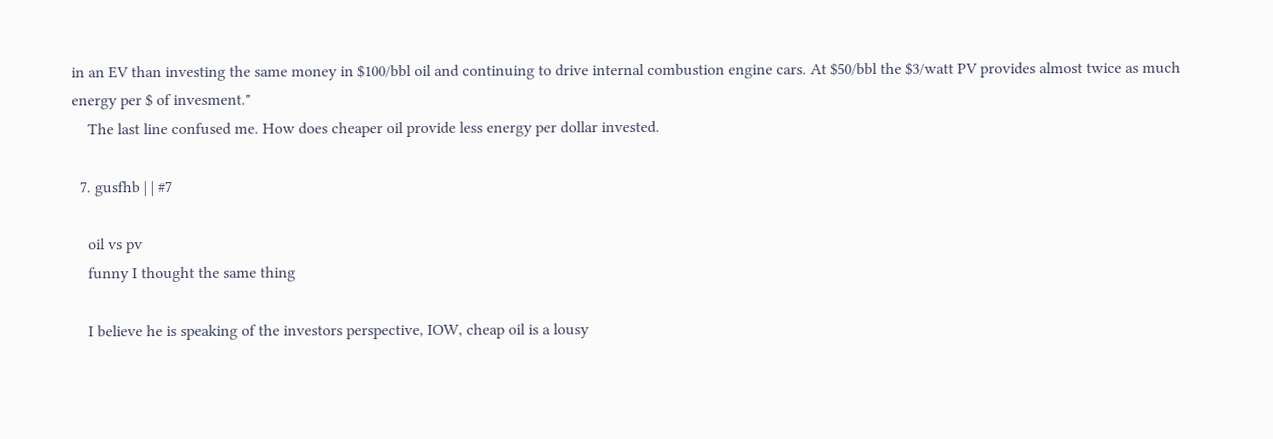in an EV than investing the same money in $100/bbl oil and continuing to drive internal combustion engine cars. At $50/bbl the $3/watt PV provides almost twice as much energy per $ of invesment."
    The last line confused me. How does cheaper oil provide less energy per dollar invested.

  7. gusfhb | | #7

    oil vs pv
    funny I thought the same thing

    I believe he is speaking of the investors perspective, IOW, cheap oil is a lousy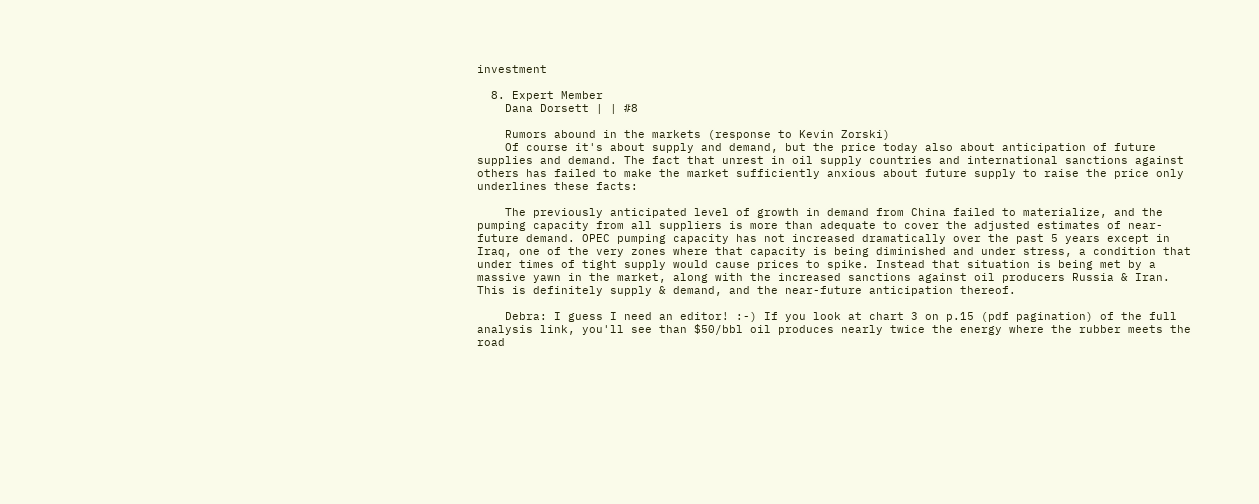investment

  8. Expert Member
    Dana Dorsett | | #8

    Rumors abound in the markets (response to Kevin Zorski)
    Of course it's about supply and demand, but the price today also about anticipation of future supplies and demand. The fact that unrest in oil supply countries and international sanctions against others has failed to make the market sufficiently anxious about future supply to raise the price only underlines these facts:

    The previously anticipated level of growth in demand from China failed to materialize, and the pumping capacity from all suppliers is more than adequate to cover the adjusted estimates of near-future demand. OPEC pumping capacity has not increased dramatically over the past 5 years except in Iraq, one of the very zones where that capacity is being diminished and under stress, a condition that under times of tight supply would cause prices to spike. Instead that situation is being met by a massive yawn in the market, along with the increased sanctions against oil producers Russia & Iran. This is definitely supply & demand, and the near-future anticipation thereof.

    Debra: I guess I need an editor! :-) If you look at chart 3 on p.15 (pdf pagination) of the full analysis link, you'll see than $50/bbl oil produces nearly twice the energy where the rubber meets the road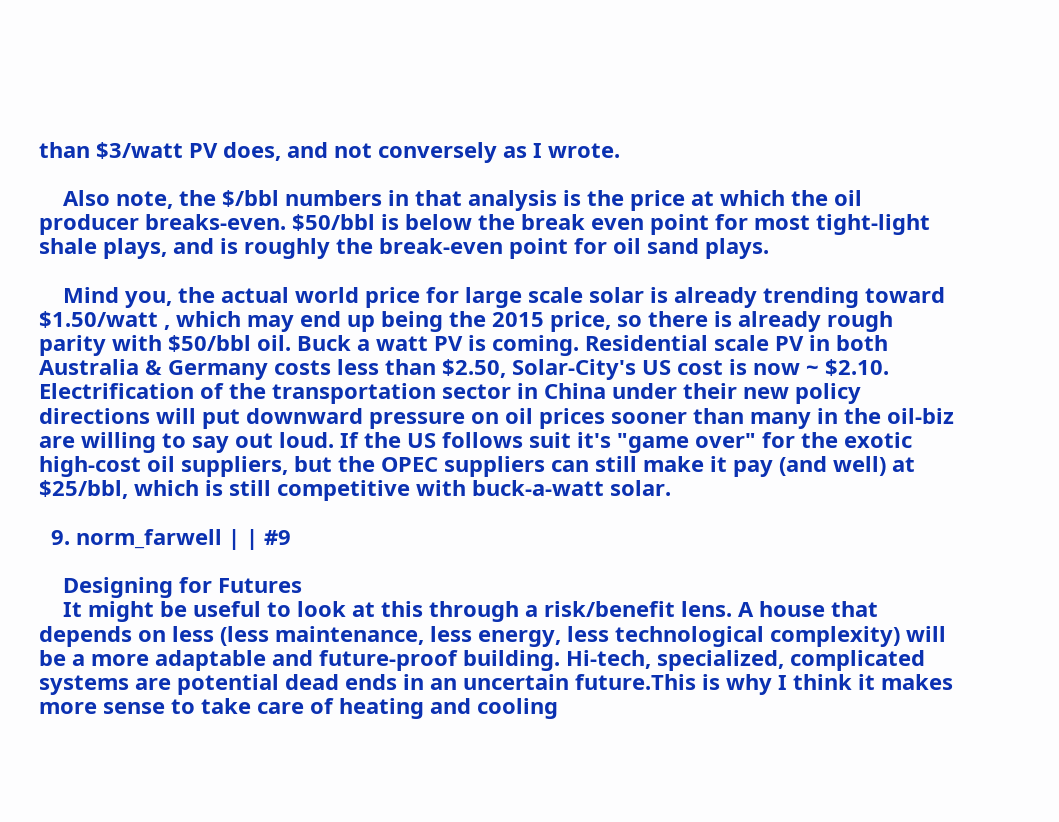than $3/watt PV does, and not conversely as I wrote.

    Also note, the $/bbl numbers in that analysis is the price at which the oil producer breaks-even. $50/bbl is below the break even point for most tight-light shale plays, and is roughly the break-even point for oil sand plays.

    Mind you, the actual world price for large scale solar is already trending toward $1.50/watt , which may end up being the 2015 price, so there is already rough parity with $50/bbl oil. Buck a watt PV is coming. Residential scale PV in both Australia & Germany costs less than $2.50, Solar-City's US cost is now ~ $2.10. Electrification of the transportation sector in China under their new policy directions will put downward pressure on oil prices sooner than many in the oil-biz are willing to say out loud. If the US follows suit it's "game over" for the exotic high-cost oil suppliers, but the OPEC suppliers can still make it pay (and well) at $25/bbl, which is still competitive with buck-a-watt solar.

  9. norm_farwell | | #9

    Designing for Futures
    It might be useful to look at this through a risk/benefit lens. A house that depends on less (less maintenance, less energy, less technological complexity) will be a more adaptable and future-proof building. Hi-tech, specialized, complicated systems are potential dead ends in an uncertain future.This is why I think it makes more sense to take care of heating and cooling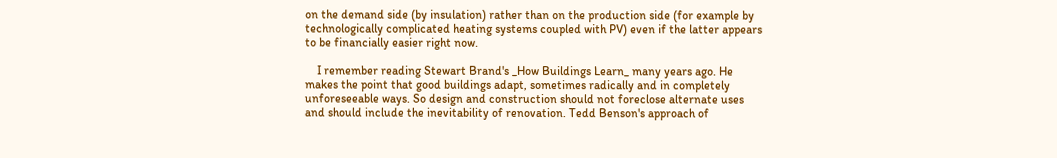on the demand side (by insulation) rather than on the production side (for example by technologically complicated heating systems coupled with PV) even if the latter appears to be financially easier right now.

    I remember reading Stewart Brand's _How Buildings Learn_ many years ago. He makes the point that good buildings adapt, sometimes radically and in completely unforeseeable ways. So design and construction should not foreclose alternate uses and should include the inevitability of renovation. Tedd Benson's approach of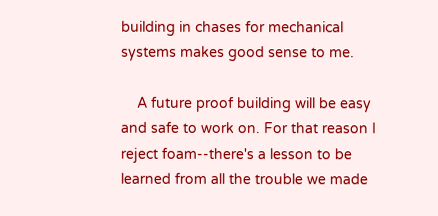building in chases for mechanical systems makes good sense to me.

    A future proof building will be easy and safe to work on. For that reason I reject foam--there's a lesson to be learned from all the trouble we made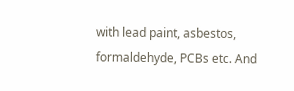with lead paint, asbestos, formaldehyde, PCBs etc. And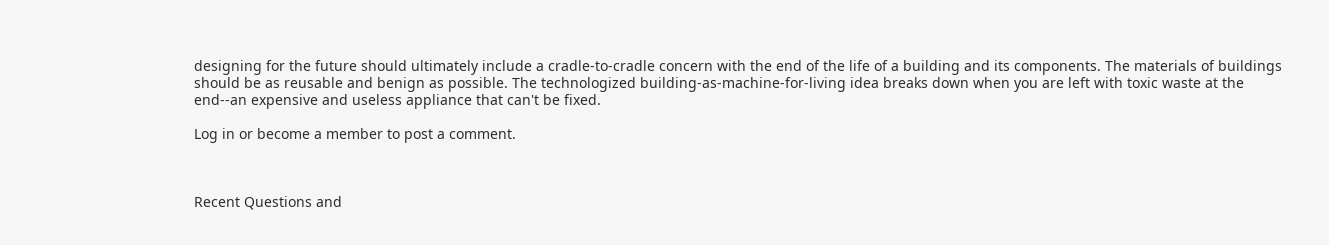designing for the future should ultimately include a cradle-to-cradle concern with the end of the life of a building and its components. The materials of buildings should be as reusable and benign as possible. The technologized building-as-machine-for-living idea breaks down when you are left with toxic waste at the end--an expensive and useless appliance that can't be fixed.

Log in or become a member to post a comment.



Recent Questions and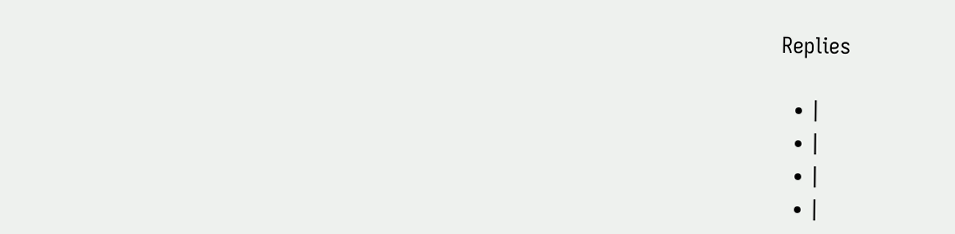Replies

  • |
  • |
  • |
  • |